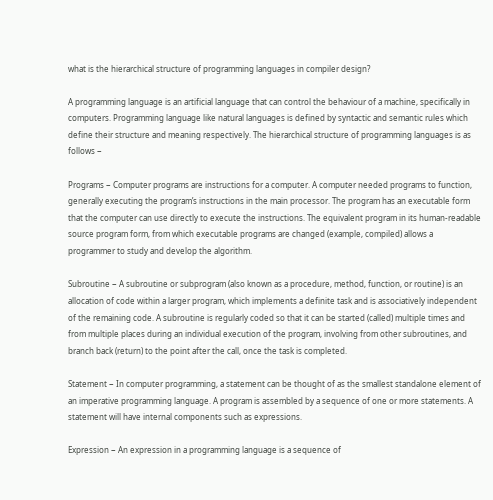what is the hierarchical structure of programming languages in compiler design?

A programming language is an artificial language that can control the behaviour of a machine, specifically in computers. Programming language like natural languages is defined by syntactic and semantic rules which define their structure and meaning respectively. The hierarchical structure of programming languages is as follows −

Programs − Computer programs are instructions for a computer. A computer needed programs to function, generally executing the program’s instructions in the main processor. The program has an executable form that the computer can use directly to execute the instructions. The equivalent program in its human-readable source program form, from which executable programs are changed (example, compiled) allows a programmer to study and develop the algorithm.

Subroutine − A subroutine or subprogram (also known as a procedure, method, function, or routine) is an allocation of code within a larger program, which implements a definite task and is associatively independent of the remaining code. A subroutine is regularly coded so that it can be started (called) multiple times and from multiple places during an individual execution of the program, involving from other subroutines, and branch back (return) to the point after the call, once the task is completed.

Statement − In computer programming, a statement can be thought of as the smallest standalone element of an imperative programming language. A program is assembled by a sequence of one or more statements. A statement will have internal components such as expressions.

Expression − An expression in a programming language is a sequence of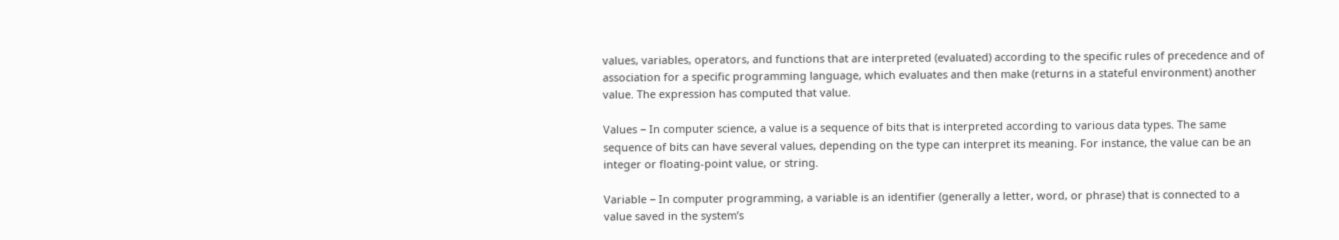values, variables, operators, and functions that are interpreted (evaluated) according to the specific rules of precedence and of association for a specific programming language, which evaluates and then make (returns in a stateful environment) another value. The expression has computed that value.

Values − In computer science, a value is a sequence of bits that is interpreted according to various data types. The same sequence of bits can have several values, depending on the type can interpret its meaning. For instance, the value can be an integer or floating-point value, or string.

Variable − In computer programming, a variable is an identifier (generally a letter, word, or phrase) that is connected to a value saved in the system’s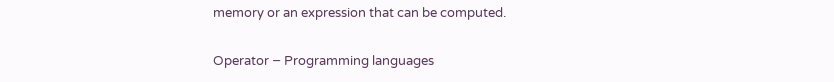memory or an expression that can be computed.

Operator − Programming languages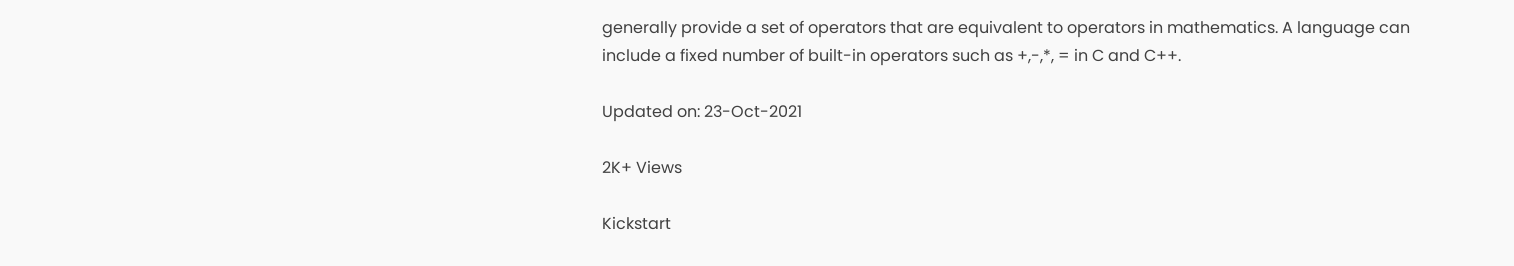generally provide a set of operators that are equivalent to operators in mathematics. A language can include a fixed number of built-in operators such as +,-,*, = in C and C++.

Updated on: 23-Oct-2021

2K+ Views

Kickstart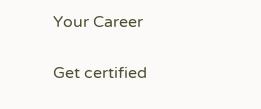Your Career

Get certified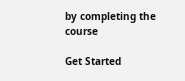by completing the course

Get Started